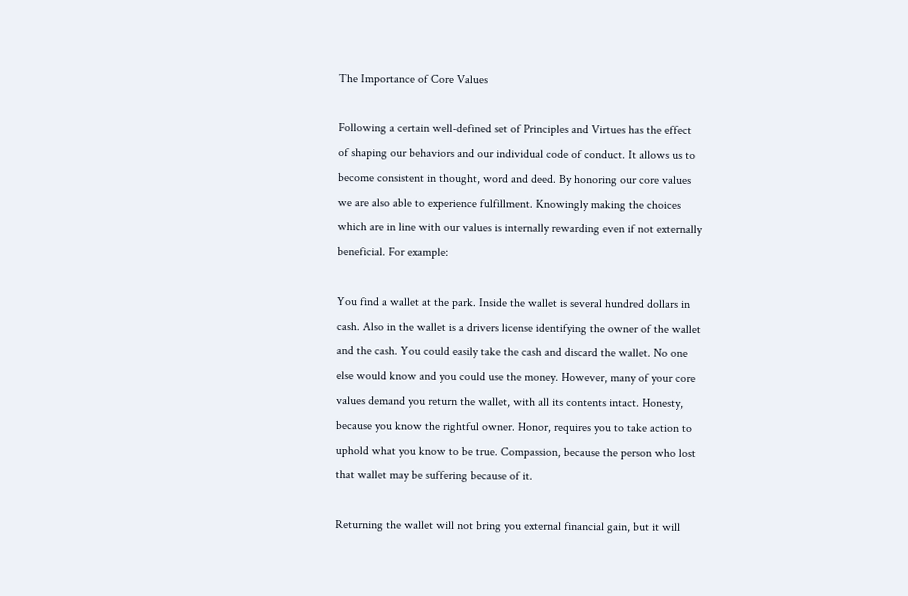The Importance of Core Values

Following a certain well-defined set of Principles and Virtues has the effect of shaping our behaviors and our individual code of conduct. It allows us to become consistent in thought, word and deed. By honoring our core values we are also able to experience fulfillment. Knowingly making the choices which are in line with our values is internally rewarding even if not externally beneficial. For example:

You find a wallet at the park. Inside the wallet is several hundred dollars in cash. Also in the wallet is a drivers license identifying the owner of the wallet and the cash. You could easily take the cash and discard the wallet. No one else would know and you could use the money. However, many of your core values demand you return the wallet, with all its contents intact. Honesty, because you know the rightful owner. Honor, requires you to take action to uphold what you know to be true. Compassion, because the person who lost that wallet may be suffering because of it.

Returning the wallet will not bring you external financial gain, but it will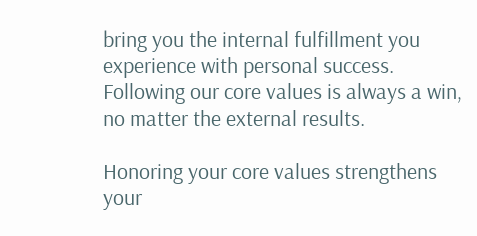bring you the internal fulfillment you experience with personal success. Following our core values is always a win, no matter the external results.

Honoring your core values strengthens your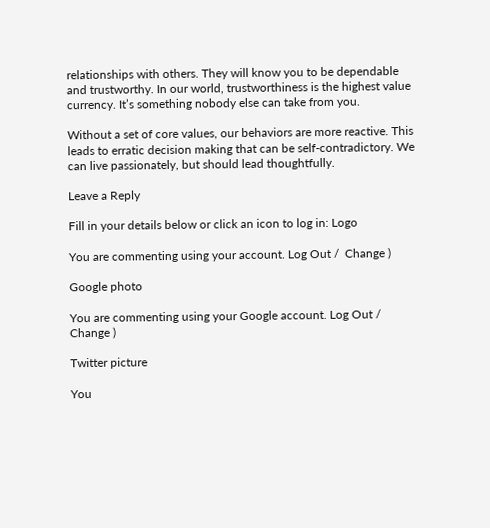relationships with others. They will know you to be dependable and trustworthy. In our world, trustworthiness is the highest value currency. It’s something nobody else can take from you.

Without a set of core values, our behaviors are more reactive. This leads to erratic decision making that can be self-contradictory. We can live passionately, but should lead thoughtfully.

Leave a Reply

Fill in your details below or click an icon to log in: Logo

You are commenting using your account. Log Out /  Change )

Google photo

You are commenting using your Google account. Log Out /  Change )

Twitter picture

You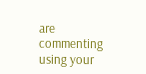are commenting using your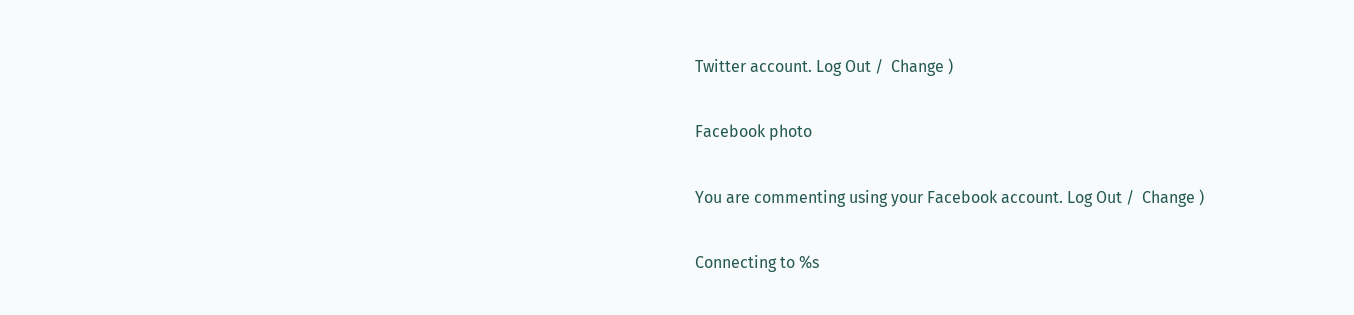Twitter account. Log Out /  Change )

Facebook photo

You are commenting using your Facebook account. Log Out /  Change )

Connecting to %s